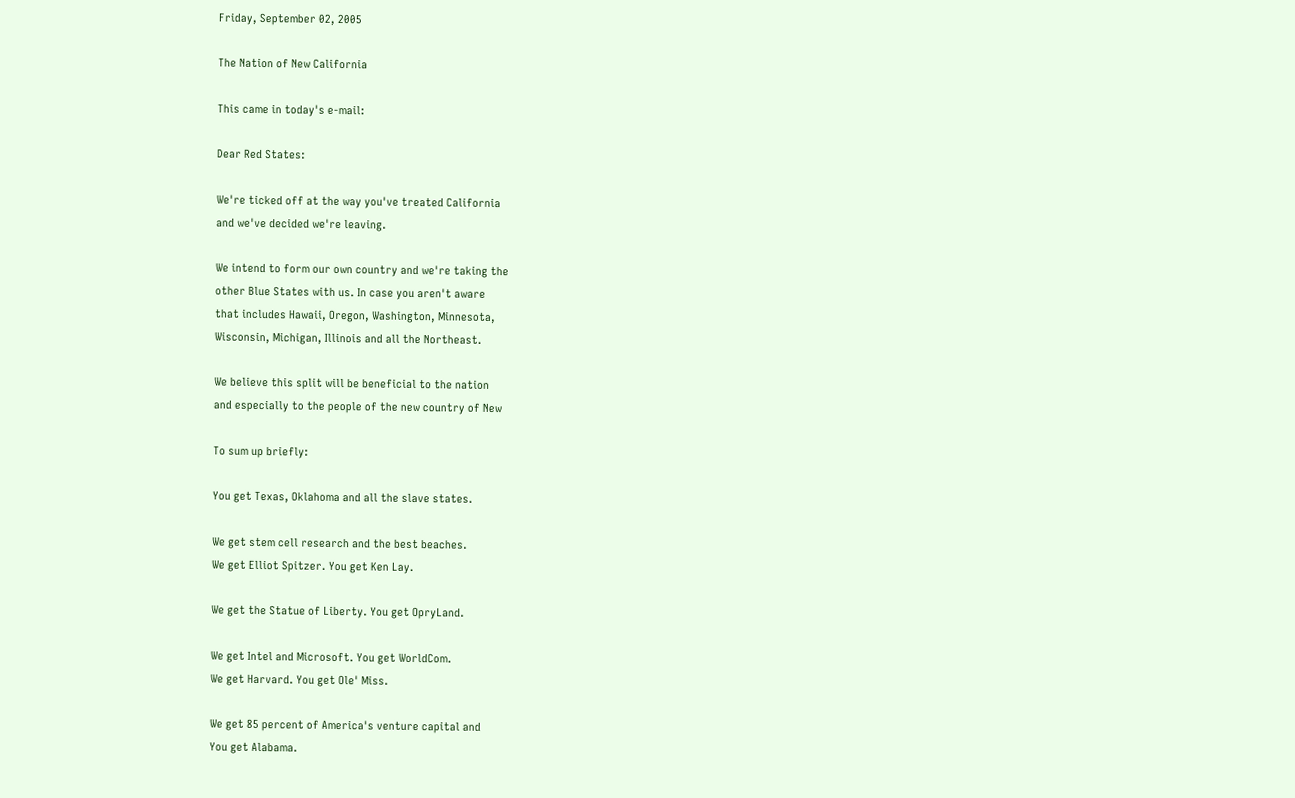Friday, September 02, 2005

The Nation of New California

This came in today's e-mail:

Dear Red States:

We're ticked off at the way you've treated California
and we've decided we're leaving.

We intend to form our own country and we're taking the
other Blue States with us. In case you aren't aware
that includes Hawaii, Oregon, Washington, Minnesota,
Wisconsin, Michigan, Illinois and all the Northeast.

We believe this split will be beneficial to the nation
and especially to the people of the new country of New

To sum up briefly:

You get Texas, Oklahoma and all the slave states.

We get stem cell research and the best beaches.
We get Elliot Spitzer. You get Ken Lay.

We get the Statue of Liberty. You get OpryLand.

We get Intel and Microsoft. You get WorldCom.
We get Harvard. You get Ole' Miss.

We get 85 percent of America's venture capital and
You get Alabama.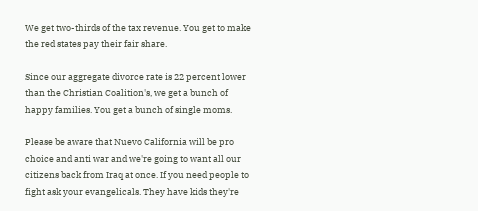We get two-thirds of the tax revenue. You get to make
the red states pay their fair share.

Since our aggregate divorce rate is 22 percent lower
than the Christian Coalition's, we get a bunch of
happy families. You get a bunch of single moms.

Please be aware that Nuevo California will be pro
choice and anti war and we're going to want all our
citizens back from Iraq at once. If you need people to
fight ask your evangelicals. They have kids they're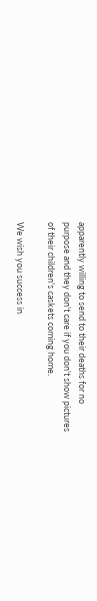apparently willing to send to their deaths for no
purpose and they don't care if you don't show pictures
of their children's caskets coming home.

We wish you success in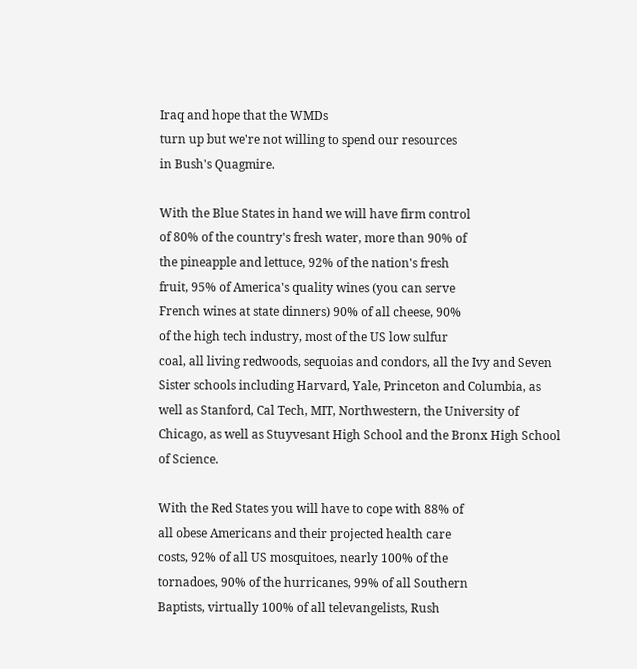Iraq and hope that the WMDs
turn up but we're not willing to spend our resources
in Bush's Quagmire.

With the Blue States in hand we will have firm control
of 80% of the country's fresh water, more than 90% of
the pineapple and lettuce, 92% of the nation's fresh
fruit, 95% of America's quality wines (you can serve
French wines at state dinners) 90% of all cheese, 90%
of the high tech industry, most of the US low sulfur
coal, all living redwoods, sequoias and condors, all the Ivy and Seven Sister schools including Harvard, Yale, Princeton and Columbia, as well as Stanford, Cal Tech, MIT, Northwestern, the University of Chicago, as well as Stuyvesant High School and the Bronx High School of Science.

With the Red States you will have to cope with 88% of
all obese Americans and their projected health care
costs, 92% of all US mosquitoes, nearly 100% of the
tornadoes, 90% of the hurricanes, 99% of all Southern
Baptists, virtually 100% of all televangelists, Rush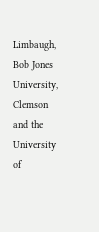Limbaugh, Bob Jones University, Clemson and the
University of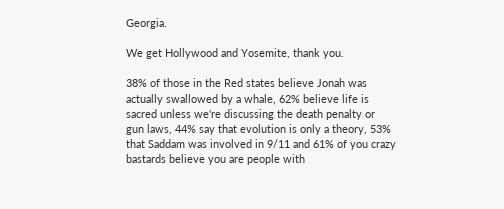Georgia.

We get Hollywood and Yosemite, thank you.

38% of those in the Red states believe Jonah was
actually swallowed by a whale, 62% believe life is
sacred unless we're discussing the death penalty or
gun laws, 44% say that evolution is only a theory, 53%
that Saddam was involved in 9/11 and 61% of you crazy
bastards believe you are people with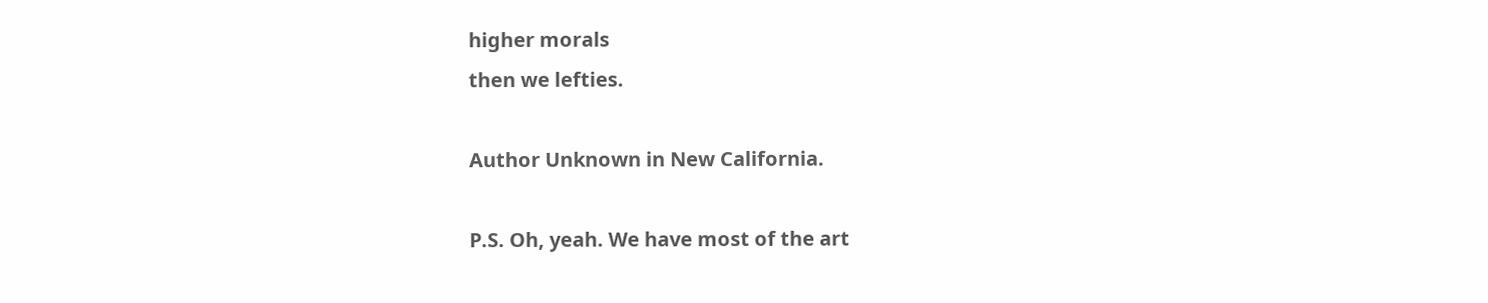higher morals
then we lefties.

Author Unknown in New California.

P.S. Oh, yeah. We have most of the art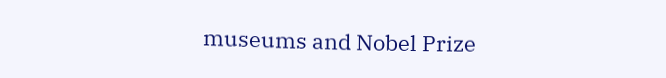museums and Nobel Prize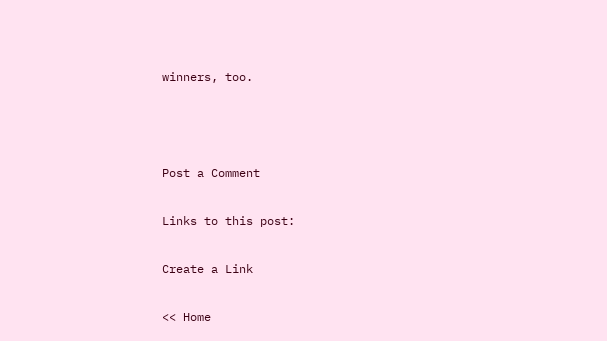winners, too.



Post a Comment

Links to this post:

Create a Link

<< Home